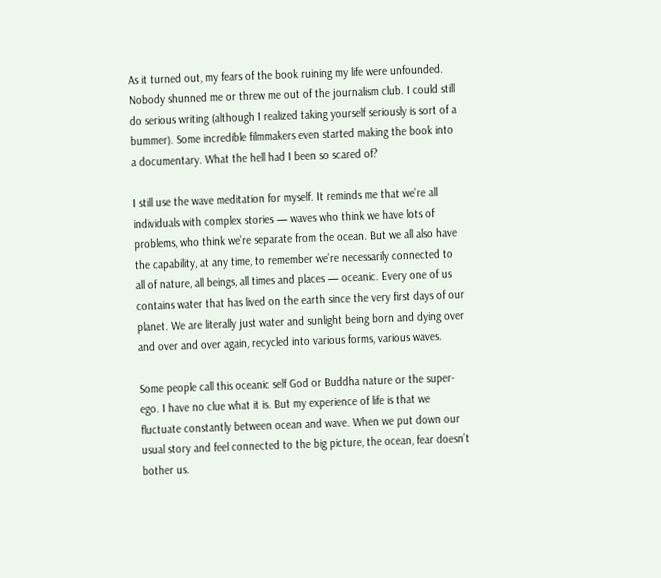As it turned out, my fears of the book ruining my life were unfounded. Nobody shunned me or threw me out of the journalism club. I could still do serious writing (although I realized taking yourself seriously is sort of a bummer). Some incredible filmmakers even started making the book into a documentary. What the hell had I been so scared of?

I still use the wave meditation for myself. It reminds me that we’re all individuals with complex stories — waves who think we have lots of problems, who think we’re separate from the ocean. But we all also have the capability, at any time, to remember we’re necessarily connected to all of nature, all beings, all times and places — oceanic. Every one of us contains water that has lived on the earth since the very first days of our planet. We are literally just water and sunlight being born and dying over and over and over again, recycled into various forms, various waves.

Some people call this oceanic self God or Buddha nature or the super-ego. I have no clue what it is. But my experience of life is that we fluctuate constantly between ocean and wave. When we put down our usual story and feel connected to the big picture, the ocean, fear doesn’t bother us.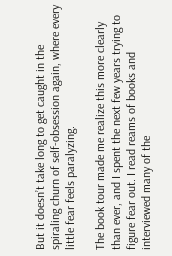But it doesn’t take long to get caught in the spiraling churn of self-obsession again, where every little fear feels paralyzing.

The book tour made me realize this more clearly than ever, and I spent the next few years trying to figure fear out. I read reams of books and interviewed many of the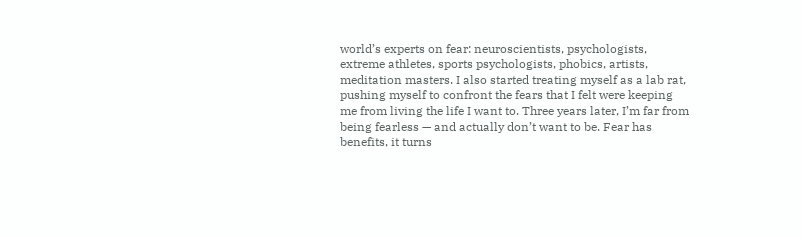world’s experts on fear: neuroscientists, psychologists, extreme athletes, sports psychologists, phobics, artists, meditation masters. I also started treating myself as a lab rat, pushing myself to confront the fears that I felt were keeping me from living the life I want to. Three years later, I’m far from being fearless — and actually don’t want to be. Fear has benefits, it turns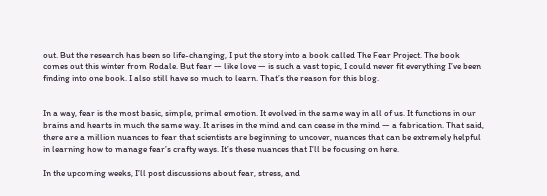out. But the research has been so life-changing, I put the story into a book called The Fear Project. The book comes out this winter from Rodale. But fear — like love — is such a vast topic, I could never fit everything I’ve been finding into one book. I also still have so much to learn. That’s the reason for this blog.


In a way, fear is the most basic, simple, primal emotion. It evolved in the same way in all of us. It functions in our brains and hearts in much the same way. It arises in the mind and can cease in the mind — a fabrication. That said, there are a million nuances to fear that scientists are beginning to uncover, nuances that can be extremely helpful in learning how to manage fear’s crafty ways. It’s these nuances that I’ll be focusing on here.

In the upcoming weeks, I’ll post discussions about fear, stress, and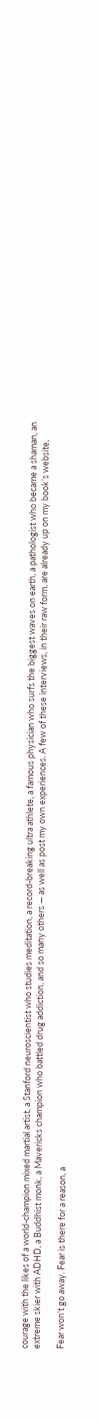courage with the likes of a world-champion mixed martial artist, a Stanford neuroscientist who studies meditation, a record-breaking ultra athlete, a famous physician who surfs the biggest waves on earth, a pathologist who became a shaman, an extreme skier with ADHD, a Buddhist monk, a Mavericks champion who battled drug addiction, and so many others — as well as post my own experiences. A few of these interviews, in their raw form, are already up on my book’s website,

Fear won’t go away. Fear is there for a reason, a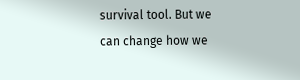survival tool. But we can change how we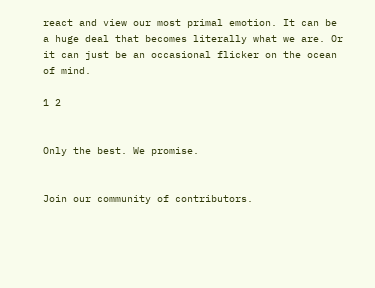react and view our most primal emotion. It can be a huge deal that becomes literally what we are. Or it can just be an occasional flicker on the ocean of mind.

1 2


Only the best. We promise.


Join our community of contributors.